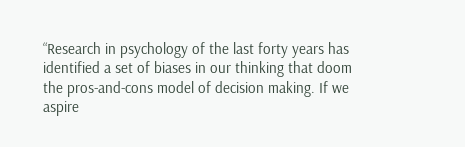“Research in psychology of the last forty years has identified a set of biases in our thinking that doom the pros-and-cons model of decision making. If we aspire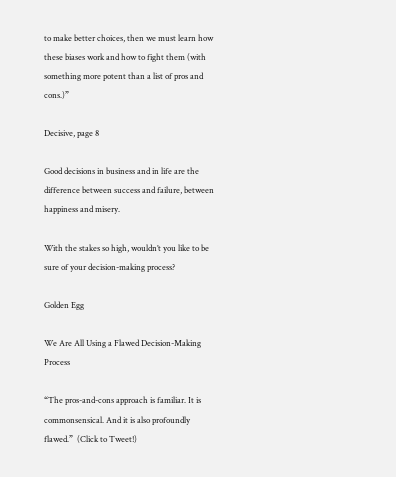to make better choices, then we must learn how these biases work and how to fight them (with something more potent than a list of pros and cons.)”

Decisive, page 8

Good decisions in business and in life are the difference between success and failure, between happiness and misery.

With the stakes so high, wouldn’t you like to be sure of your decision-making process?

Golden Egg

We Are All Using a Flawed Decision-Making Process

“The pros-and-cons approach is familiar. It is commonsensical. And it is also profoundly flawed.”  (Click to Tweet!)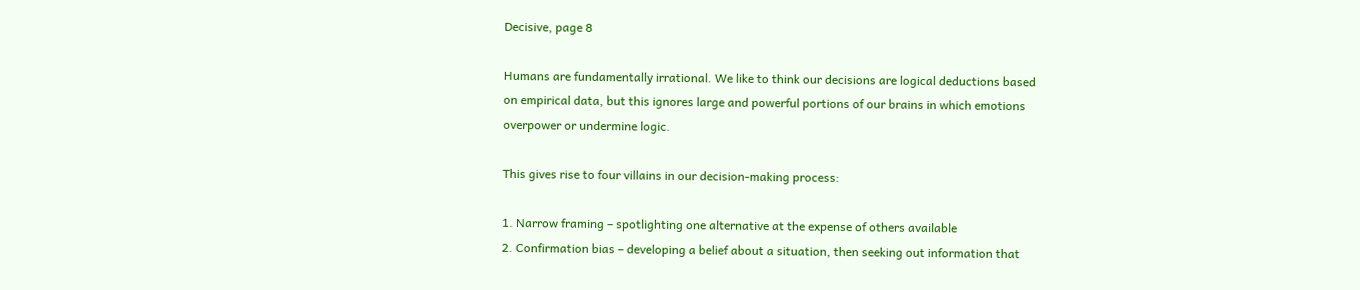Decisive, page 8

Humans are fundamentally irrational. We like to think our decisions are logical deductions based on empirical data, but this ignores large and powerful portions of our brains in which emotions overpower or undermine logic.

This gives rise to four villains in our decision-making process:

1. Narrow framing – spotlighting one alternative at the expense of others available
2. Confirmation bias – developing a belief about a situation, then seeking out information that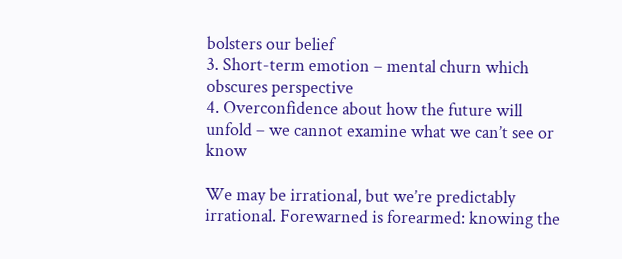bolsters our belief
3. Short-term emotion – mental churn which obscures perspective
4. Overconfidence about how the future will unfold – we cannot examine what we can’t see or know

We may be irrational, but we’re predictably irrational. Forewarned is forearmed: knowing the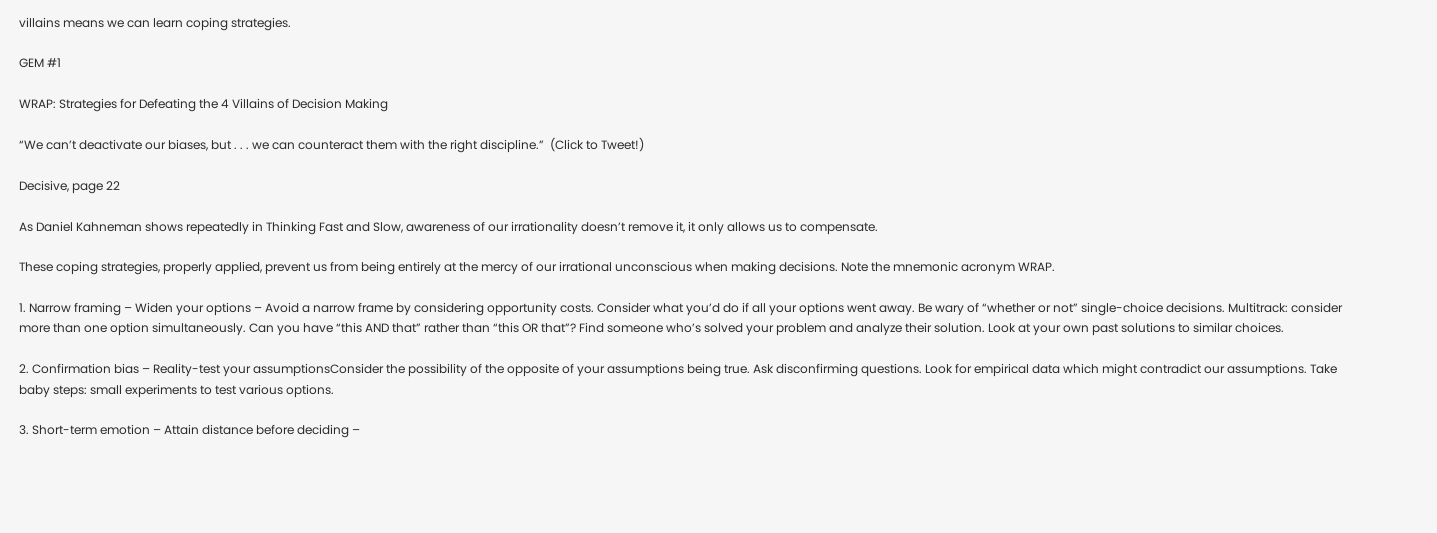villains means we can learn coping strategies.

GEM #1

WRAP: Strategies for Defeating the 4 Villains of Decision Making

“We can’t deactivate our biases, but . . . we can counteract them with the right discipline.”  (Click to Tweet!)

Decisive, page 22

As Daniel Kahneman shows repeatedly in Thinking Fast and Slow, awareness of our irrationality doesn’t remove it, it only allows us to compensate.

These coping strategies, properly applied, prevent us from being entirely at the mercy of our irrational unconscious when making decisions. Note the mnemonic acronym WRAP.

1. Narrow framing – Widen your options – Avoid a narrow frame by considering opportunity costs. Consider what you’d do if all your options went away. Be wary of “whether or not” single-choice decisions. Multitrack: consider more than one option simultaneously. Can you have “this AND that” rather than “this OR that”? Find someone who’s solved your problem and analyze their solution. Look at your own past solutions to similar choices.

2. Confirmation bias – Reality-test your assumptionsConsider the possibility of the opposite of your assumptions being true. Ask disconfirming questions. Look for empirical data which might contradict our assumptions. Take baby steps: small experiments to test various options.

3. Short-term emotion – Attain distance before deciding –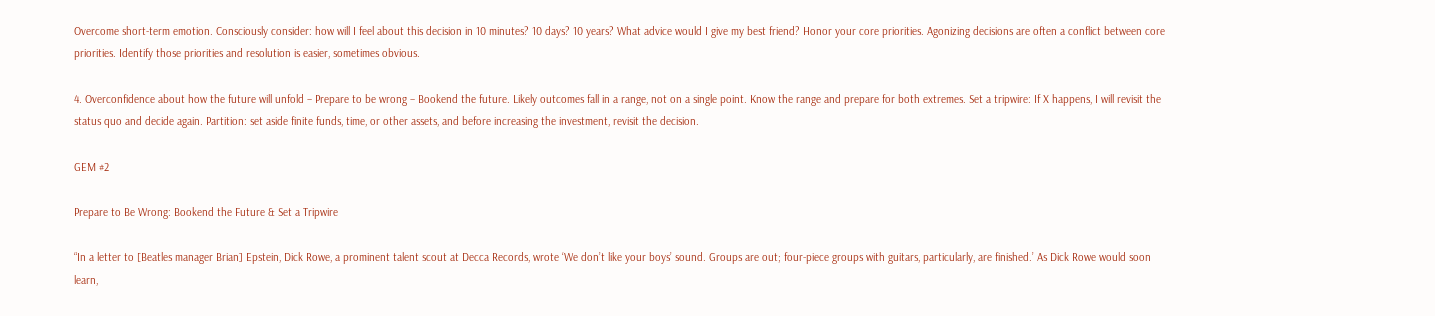Overcome short-term emotion. Consciously consider: how will I feel about this decision in 10 minutes? 10 days? 10 years? What advice would I give my best friend? Honor your core priorities. Agonizing decisions are often a conflict between core priorities. Identify those priorities and resolution is easier, sometimes obvious.

4. Overconfidence about how the future will unfold – Prepare to be wrong – Bookend the future. Likely outcomes fall in a range, not on a single point. Know the range and prepare for both extremes. Set a tripwire: If X happens, I will revisit the status quo and decide again. Partition: set aside finite funds, time, or other assets, and before increasing the investment, revisit the decision.

GEM #2

Prepare to Be Wrong: Bookend the Future & Set a Tripwire

“In a letter to [Beatles manager Brian] Epstein, Dick Rowe, a prominent talent scout at Decca Records, wrote ‘We don’t like your boys’ sound. Groups are out; four-piece groups with guitars, particularly, are finished.’ As Dick Rowe would soon learn,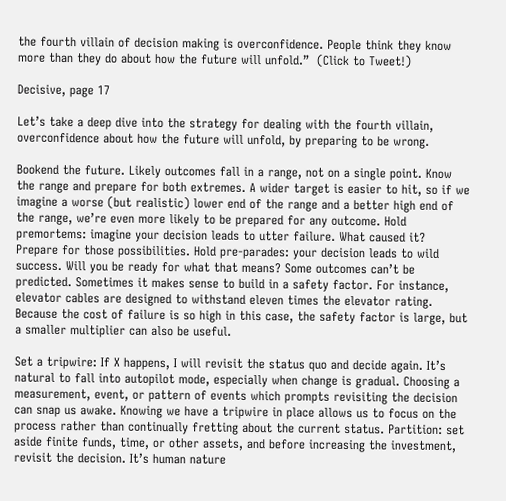the fourth villain of decision making is overconfidence. People think they know more than they do about how the future will unfold.”  (Click to Tweet!)

Decisive, page 17

Let’s take a deep dive into the strategy for dealing with the fourth villain, overconfidence about how the future will unfold, by preparing to be wrong.

Bookend the future. Likely outcomes fall in a range, not on a single point. Know the range and prepare for both extremes. A wider target is easier to hit, so if we imagine a worse (but realistic) lower end of the range and a better high end of the range, we’re even more likely to be prepared for any outcome. Hold premortems: imagine your decision leads to utter failure. What caused it? Prepare for those possibilities. Hold pre-parades: your decision leads to wild success. Will you be ready for what that means? Some outcomes can’t be predicted. Sometimes it makes sense to build in a safety factor. For instance, elevator cables are designed to withstand eleven times the elevator rating. Because the cost of failure is so high in this case, the safety factor is large, but a smaller multiplier can also be useful.

Set a tripwire: If X happens, I will revisit the status quo and decide again. It’s natural to fall into autopilot mode, especially when change is gradual. Choosing a measurement, event, or pattern of events which prompts revisiting the decision can snap us awake. Knowing we have a tripwire in place allows us to focus on the process rather than continually fretting about the current status. Partition: set aside finite funds, time, or other assets, and before increasing the investment, revisit the decision. It’s human nature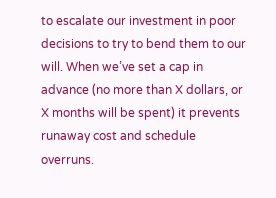to escalate our investment in poor decisions to try to bend them to our will. When we’ve set a cap in advance (no more than X dollars, or X months will be spent) it prevents runaway cost and schedule overruns.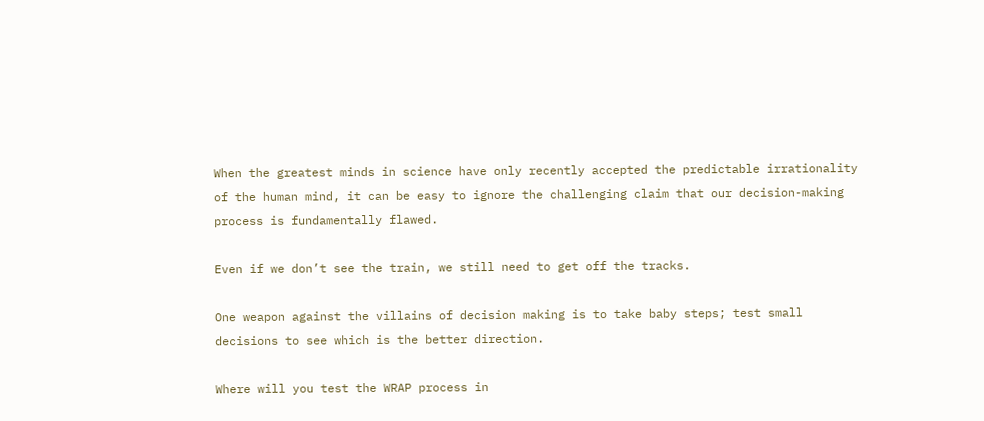When the greatest minds in science have only recently accepted the predictable irrationality of the human mind, it can be easy to ignore the challenging claim that our decision-making process is fundamentally flawed.

Even if we don’t see the train, we still need to get off the tracks.

One weapon against the villains of decision making is to take baby steps; test small decisions to see which is the better direction.

Where will you test the WRAP process in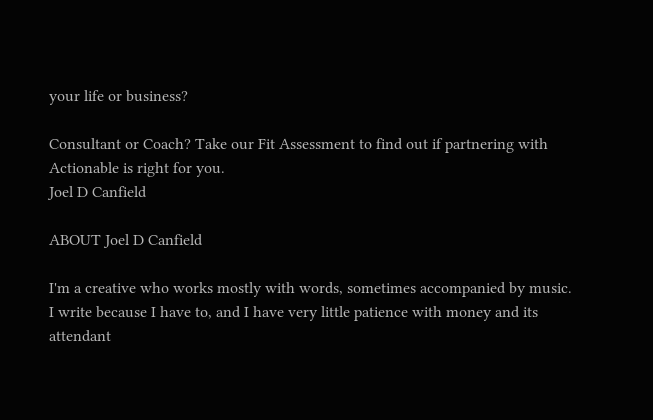your life or business?

Consultant or Coach? Take our Fit Assessment to find out if partnering with Actionable is right for you.
Joel D Canfield

ABOUT Joel D Canfield

I'm a creative who works mostly with words, sometimes accompanied by music. I write because I have to, and I have very little patience with money and its attendant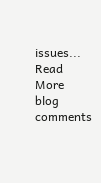issues...
Read More
blog comments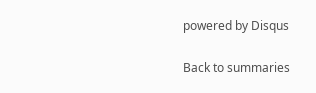powered by Disqus

Back to summaries